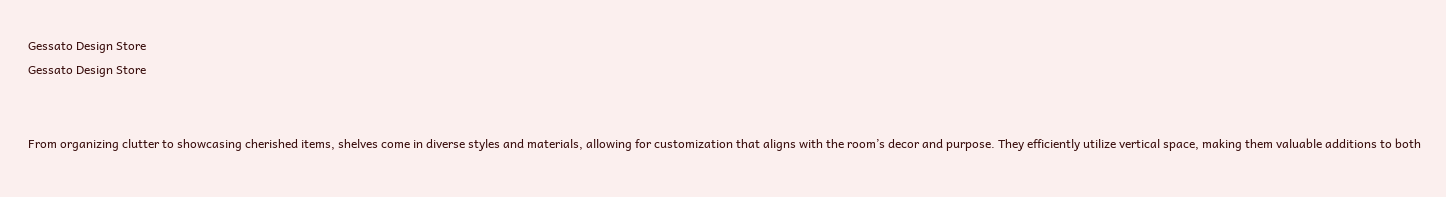Gessato Design Store
Gessato Design Store


From organizing clutter to showcasing cherished items, shelves come in diverse styles and materials, allowing for customization that aligns with the room’s decor and purpose. They efficiently utilize vertical space, making them valuable additions to both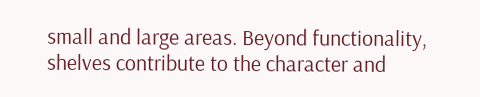small and large areas. Beyond functionality, shelves contribute to the character and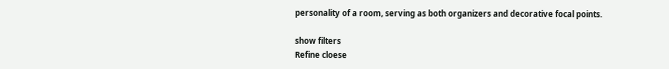personality of a room, serving as both organizers and decorative focal points.

show filters
Refine cloese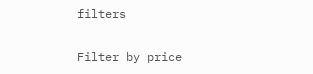filters

Filter by price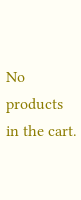No products in the cart.